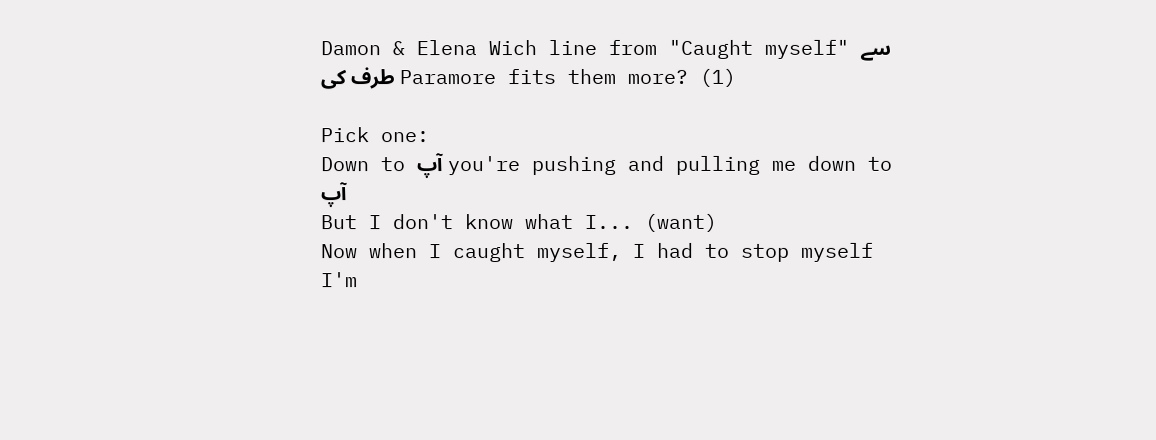Damon & Elena Wich line from "Caught myself" سے طرف کی Paramore fits them more? (1)

Pick one:
Down to آپ you're pushing and pulling me down to آپ
But I don't know what I... (want)
Now when I caught myself, I had to stop myself
I'm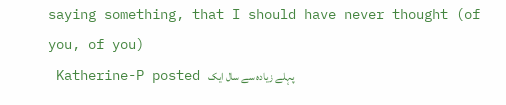saying something, that I should have never thought (of you, of you)
 Katherine-P posted پہلے زیادہ سے سال ایک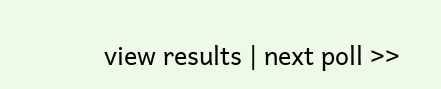view results | next poll >>